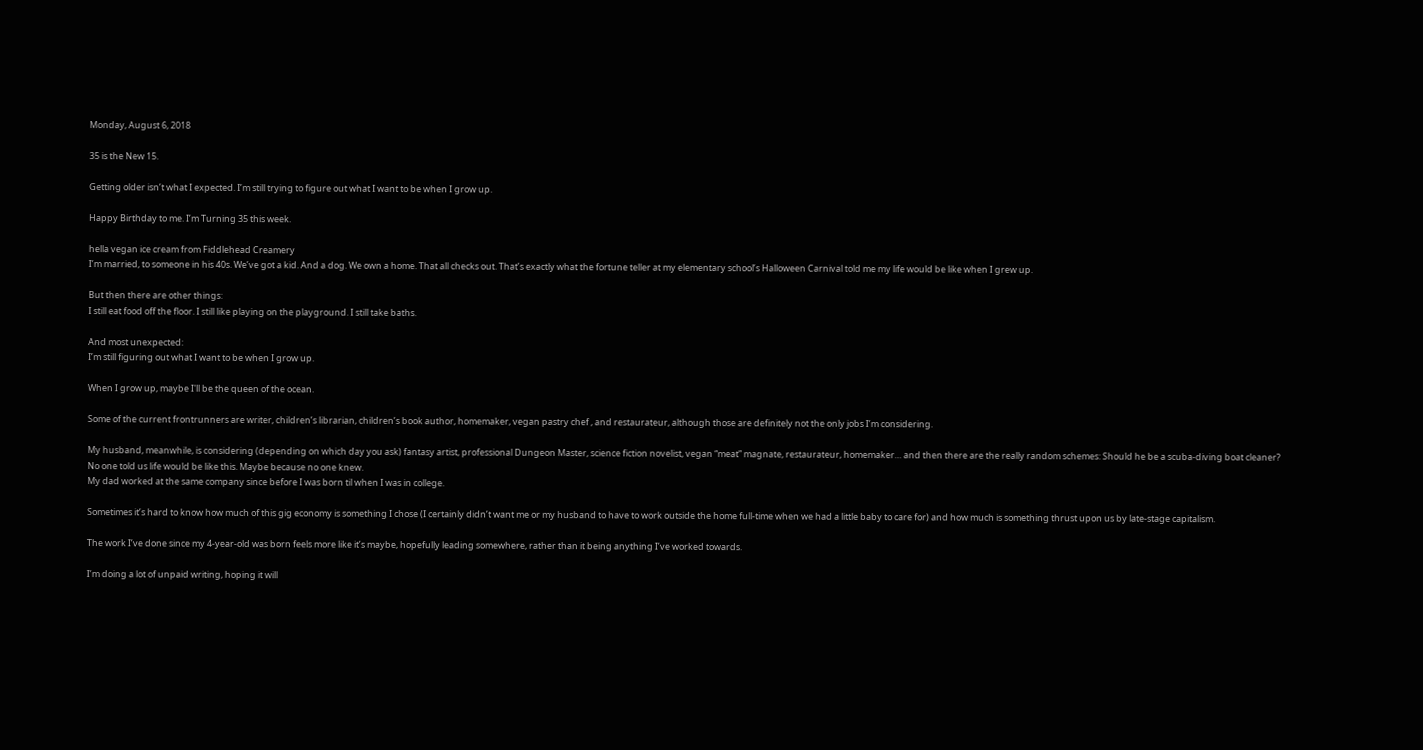Monday, August 6, 2018

35 is the New 15.

Getting older isn’t what I expected. I’m still trying to figure out what I want to be when I grow up.

Happy Birthday to me. I’m Turning 35 this week.

hella vegan ice cream from Fiddlehead Creamery
I’m married, to someone in his 40s. We’ve got a kid. And a dog. We own a home. That all checks out. That’s exactly what the fortune teller at my elementary school’s Halloween Carnival told me my life would be like when I grew up.

But then there are other things:
I still eat food off the floor. I still like playing on the playground. I still take baths.

And most unexpected:
I’m still figuring out what I want to be when I grow up.

When I grow up, maybe I'll be the queen of the ocean.

Some of the current frontrunners are writer, children’s librarian, children’s book author, homemaker, vegan pastry chef , and restaurateur, although those are definitely not the only jobs I’m considering.

My husband, meanwhile, is considering (depending on which day you ask) fantasy artist, professional Dungeon Master, science fiction novelist, vegan “meat” magnate, restaurateur, homemaker… and then there are the really random schemes: Should he be a scuba-diving boat cleaner?
No one told us life would be like this. Maybe because no one knew.
My dad worked at the same company since before I was born til when I was in college.

Sometimes it’s hard to know how much of this gig economy is something I chose (I certainly didn’t want me or my husband to have to work outside the home full-time when we had a little baby to care for) and how much is something thrust upon us by late-stage capitalism.

The work I’ve done since my 4-year-old was born feels more like it’s maybe, hopefully leading somewhere, rather than it being anything I’ve worked towards.

I’m doing a lot of unpaid writing, hoping it will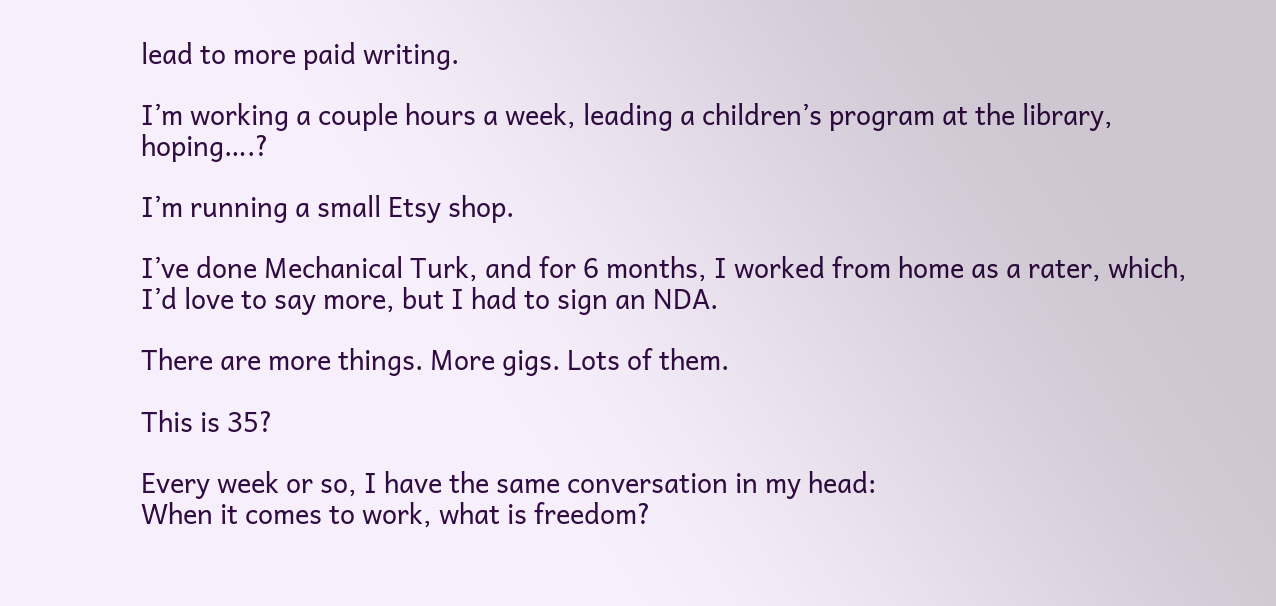lead to more paid writing.

I’m working a couple hours a week, leading a children’s program at the library, hoping….?

I’m running a small Etsy shop.

I’ve done Mechanical Turk, and for 6 months, I worked from home as a rater, which, I’d love to say more, but I had to sign an NDA.

There are more things. More gigs. Lots of them.

This is 35?

Every week or so, I have the same conversation in my head:
When it comes to work, what is freedom?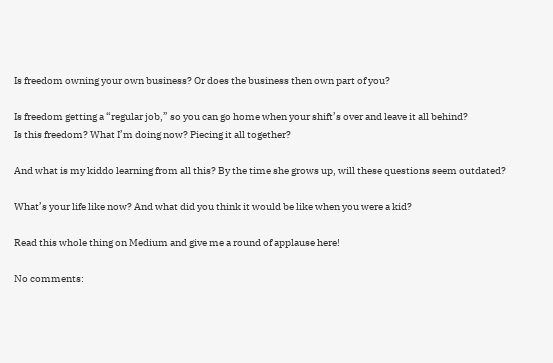Is freedom owning your own business? Or does the business then own part of you?

Is freedom getting a “regular job,” so you can go home when your shift’s over and leave it all behind?
Is this freedom? What I’m doing now? Piecing it all together?

And what is my kiddo learning from all this? By the time she grows up, will these questions seem outdated?

What’s your life like now? And what did you think it would be like when you were a kid?

Read this whole thing on Medium and give me a round of applause here!

No comments: